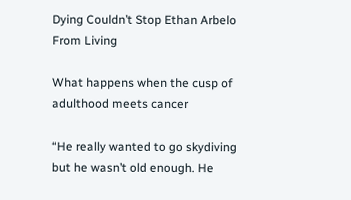Dying Couldn’t Stop Ethan Arbelo From Living

What happens when the cusp of adulthood meets cancer

“He really wanted to go skydiving but he wasn’t old enough. He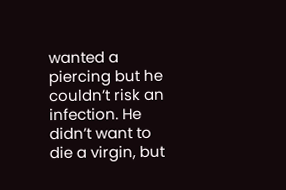wanted a piercing but he couldn’t risk an infection. He didn’t want to die a virgin, but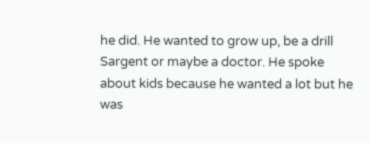he did. He wanted to grow up, be a drill Sargent or maybe a doctor. He spoke about kids because he wanted a lot but he was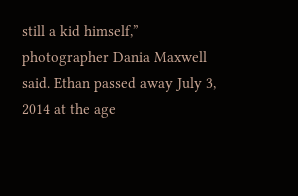still a kid himself,” photographer Dania Maxwell said. Ethan passed away July 3, 2014 at the age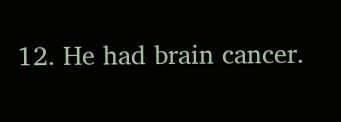12. He had brain cancer.